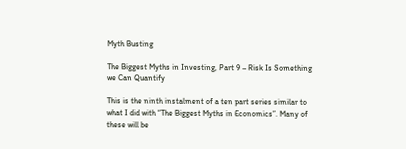Myth Busting

The Biggest Myths in Investing, Part 9 – Risk Is Something we Can Quantify

This is the ninth instalment of a ten part series similar to what I did with “The Biggest Myths in Economics”. Many of these will be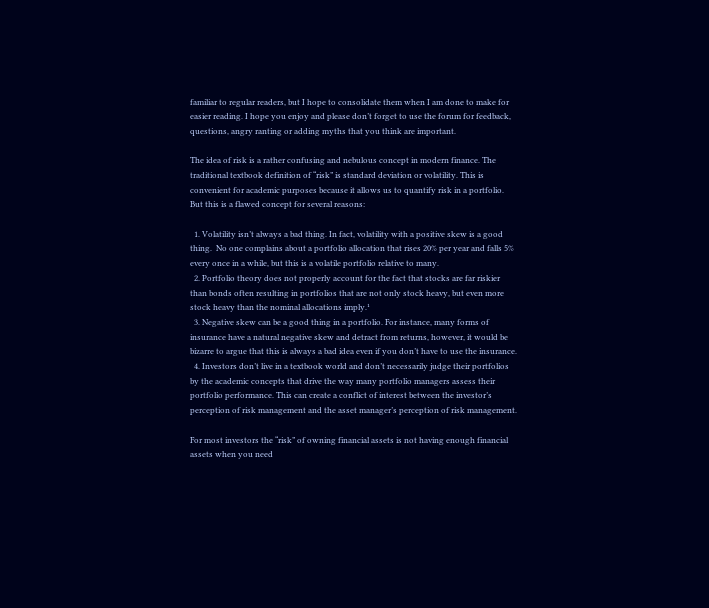familiar to regular readers, but I hope to consolidate them when I am done to make for easier reading. I hope you enjoy and please don’t forget to use the forum for feedback, questions, angry ranting or adding myths that you think are important.

The idea of risk is a rather confusing and nebulous concept in modern finance. The traditional textbook definition of “risk” is standard deviation or volatility. This is convenient for academic purposes because it allows us to quantify risk in a portfolio. But this is a flawed concept for several reasons:

  1. Volatility isn’t always a bad thing. In fact, volatility with a positive skew is a good thing.  No one complains about a portfolio allocation that rises 20% per year and falls 5% every once in a while, but this is a volatile portfolio relative to many.
  2. Portfolio theory does not properly account for the fact that stocks are far riskier than bonds often resulting in portfolios that are not only stock heavy, but even more stock heavy than the nominal allocations imply.¹
  3. Negative skew can be a good thing in a portfolio. For instance, many forms of insurance have a natural negative skew and detract from returns, however, it would be bizarre to argue that this is always a bad idea even if you don’t have to use the insurance.
  4. Investors don’t live in a textbook world and don’t necessarily judge their portfolios by the academic concepts that drive the way many portfolio managers assess their portfolio performance. This can create a conflict of interest between the investor’s perception of risk management and the asset manager’s perception of risk management.

For most investors the “risk” of owning financial assets is not having enough financial assets when you need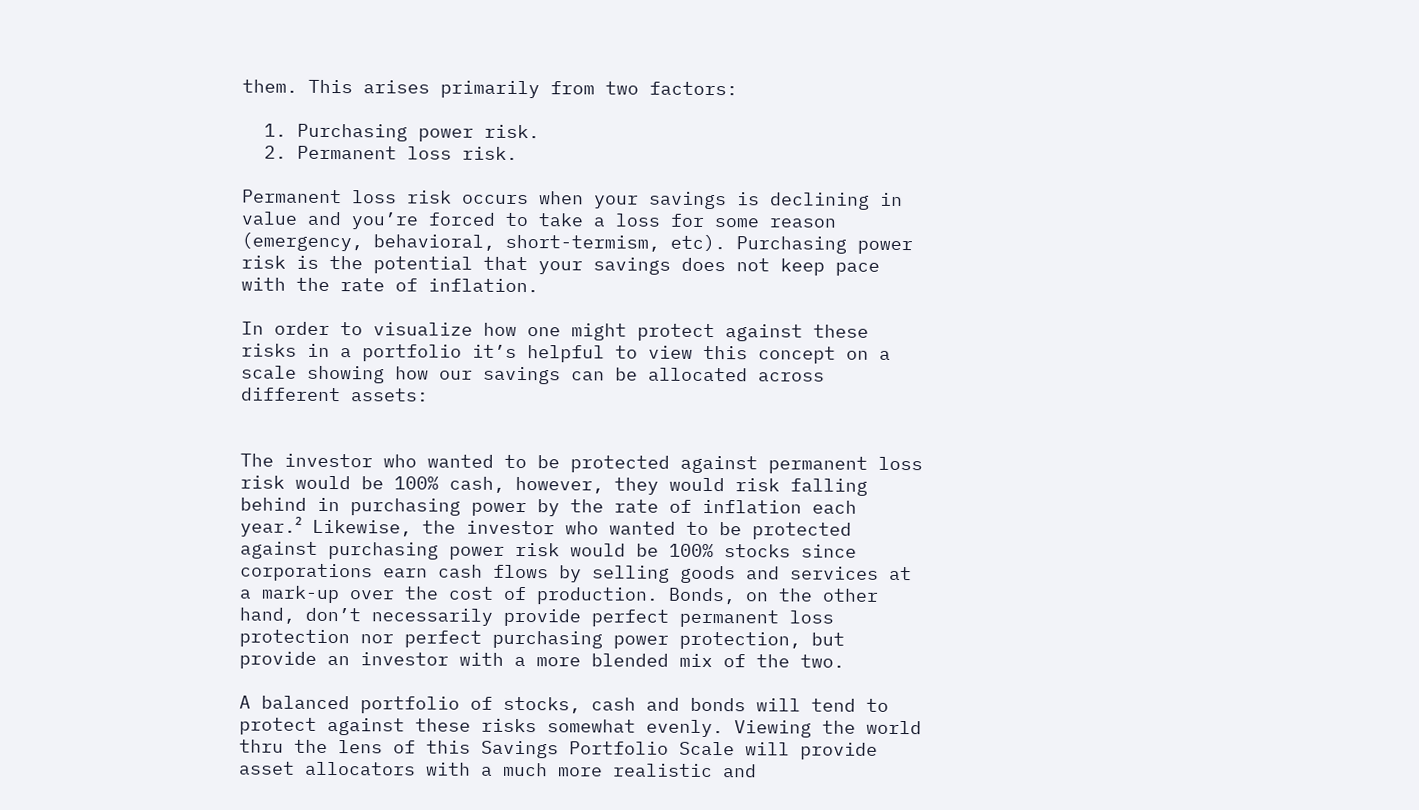them. This arises primarily from two factors:

  1. Purchasing power risk.
  2. Permanent loss risk.

Permanent loss risk occurs when your savings is declining in value and you’re forced to take a loss for some reason (emergency, behavioral, short-termism, etc). Purchasing power risk is the potential that your savings does not keep pace with the rate of inflation.

In order to visualize how one might protect against these risks in a portfolio it’s helpful to view this concept on a scale showing how our savings can be allocated across different assets:


The investor who wanted to be protected against permanent loss risk would be 100% cash, however, they would risk falling behind in purchasing power by the rate of inflation each year.² Likewise, the investor who wanted to be protected against purchasing power risk would be 100% stocks since corporations earn cash flows by selling goods and services at a mark-up over the cost of production. Bonds, on the other hand, don’t necessarily provide perfect permanent loss protection nor perfect purchasing power protection, but provide an investor with a more blended mix of the two.

A balanced portfolio of stocks, cash and bonds will tend to protect against these risks somewhat evenly. Viewing the world thru the lens of this Savings Portfolio Scale will provide asset allocators with a much more realistic and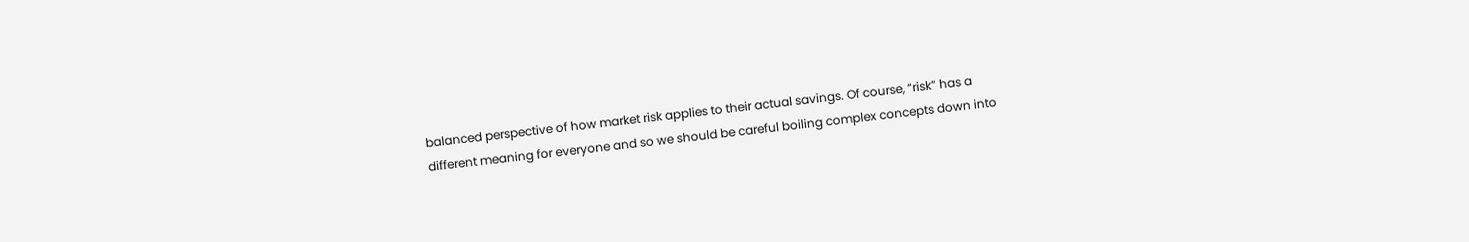balanced perspective of how market risk applies to their actual savings. Of course, “risk” has a different meaning for everyone and so we should be careful boiling complex concepts down into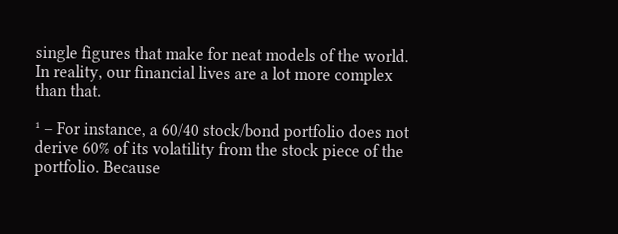single figures that make for neat models of the world. In reality, our financial lives are a lot more complex than that.

¹ – For instance, a 60/40 stock/bond portfolio does not derive 60% of its volatility from the stock piece of the portfolio. Because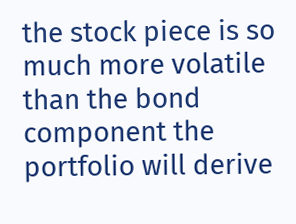the stock piece is so much more volatile than the bond component the portfolio will derive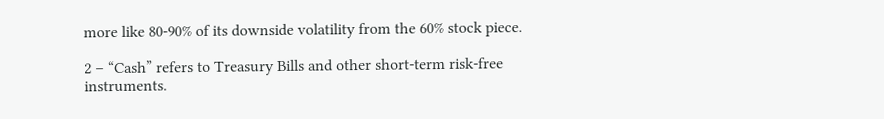more like 80-90% of its downside volatility from the 60% stock piece.

2 – “Cash” refers to Treasury Bills and other short-term risk-free instruments.